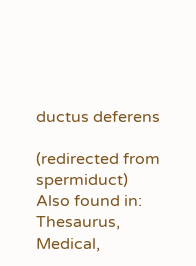ductus deferens

(redirected from spermiduct)
Also found in: Thesaurus, Medical,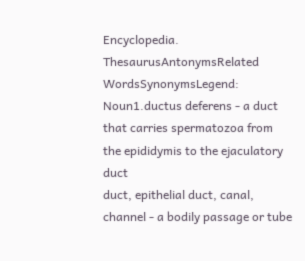Encyclopedia.
ThesaurusAntonymsRelated WordsSynonymsLegend:
Noun1.ductus deferens - a duct that carries spermatozoa from the epididymis to the ejaculatory duct
duct, epithelial duct, canal, channel - a bodily passage or tube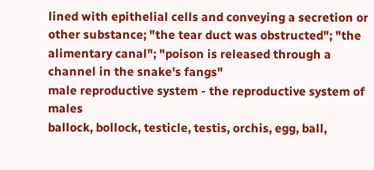lined with epithelial cells and conveying a secretion or other substance; "the tear duct was obstructed"; "the alimentary canal"; "poison is released through a channel in the snake's fangs"
male reproductive system - the reproductive system of males
ballock, bollock, testicle, testis, orchis, egg, ball,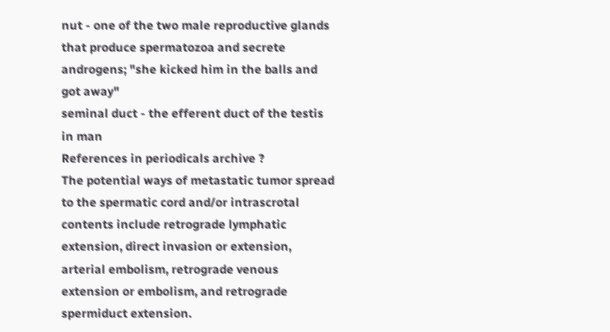nut - one of the two male reproductive glands that produce spermatozoa and secrete androgens; "she kicked him in the balls and got away"
seminal duct - the efferent duct of the testis in man
References in periodicals archive ?
The potential ways of metastatic tumor spread to the spermatic cord and/or intrascrotal contents include retrograde lymphatic extension, direct invasion or extension, arterial embolism, retrograde venous extension or embolism, and retrograde spermiduct extension.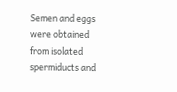Semen and eggs were obtained from isolated spermiducts and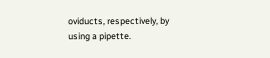oviducts, respectively, by using a pipette.